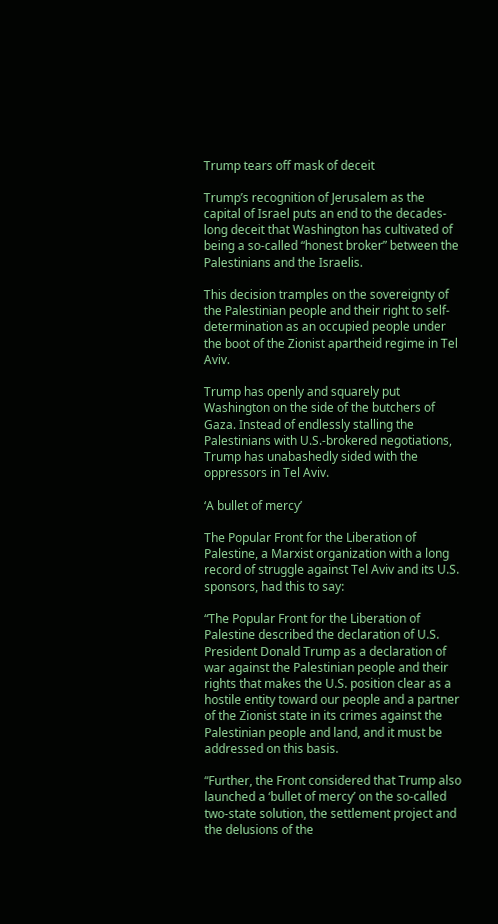Trump tears off mask of deceit

Trump’s recognition of Jerusalem as the capital of Israel puts an end to the decades-long deceit that Washington has cultivated of being a so-called “honest broker” between the Palestinians and the Israelis.

This decision tramples on the sovereignty of the Palestinian people and their right to self-determination as an occupied people under the boot of the Zionist apartheid regime in Tel Aviv.

Trump has openly and squarely put Washington on the side of the butchers of Gaza. Instead of endlessly stalling the Palestinians with U.S.-brokered negotiations, Trump has unabashedly sided with the oppressors in Tel Aviv.

‘A bullet of mercy’

The Popular Front for the Liberation of Palestine, a Marxist organization with a long record of struggle against Tel Aviv and its U.S. sponsors, had this to say:

“The Popular Front for the Liberation of Palestine described the declaration of U.S. President Donald Trump as a declaration of war against the Palestinian people and their rights that makes the U.S. position clear as a hostile entity toward our people and a partner of the Zionist state in its crimes against the Palestinian people and land, and it must be addressed on this basis.

“Further, the Front considered that Trump also launched a ‘bullet of mercy’ on the so-called two-state solution, the settlement project and the delusions of the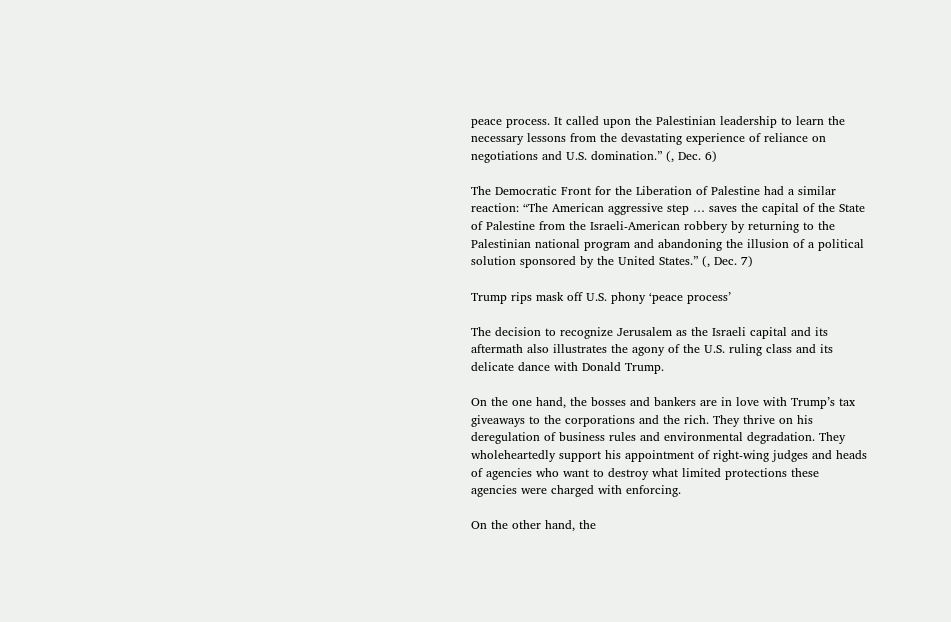peace process. It called upon the Palestinian leadership to learn the necessary lessons from the devastating experience of reliance on negotiations and U.S. domination.” (, Dec. 6)

The Democratic Front for the Liberation of Palestine had a similar reaction: “The American aggressive step … saves the capital of the State of Palestine from the Israeli-American robbery by returning to the Palestinian national program and abandoning the illusion of a political solution sponsored by the United States.” (, Dec. 7)

Trump rips mask off U.S. phony ‘peace process’

The decision to recognize Jerusalem as the Israeli capital and its aftermath also illustrates the agony of the U.S. ruling class and its delicate dance with Donald Trump.

On the one hand, the bosses and bankers are in love with Trump’s tax giveaways to the corporations and the rich. They thrive on his deregulation of business rules and environmental degradation. They wholeheartedly support his appointment of right-wing judges and heads of agencies who want to destroy what limited protections these agencies were charged with enforcing.

On the other hand, the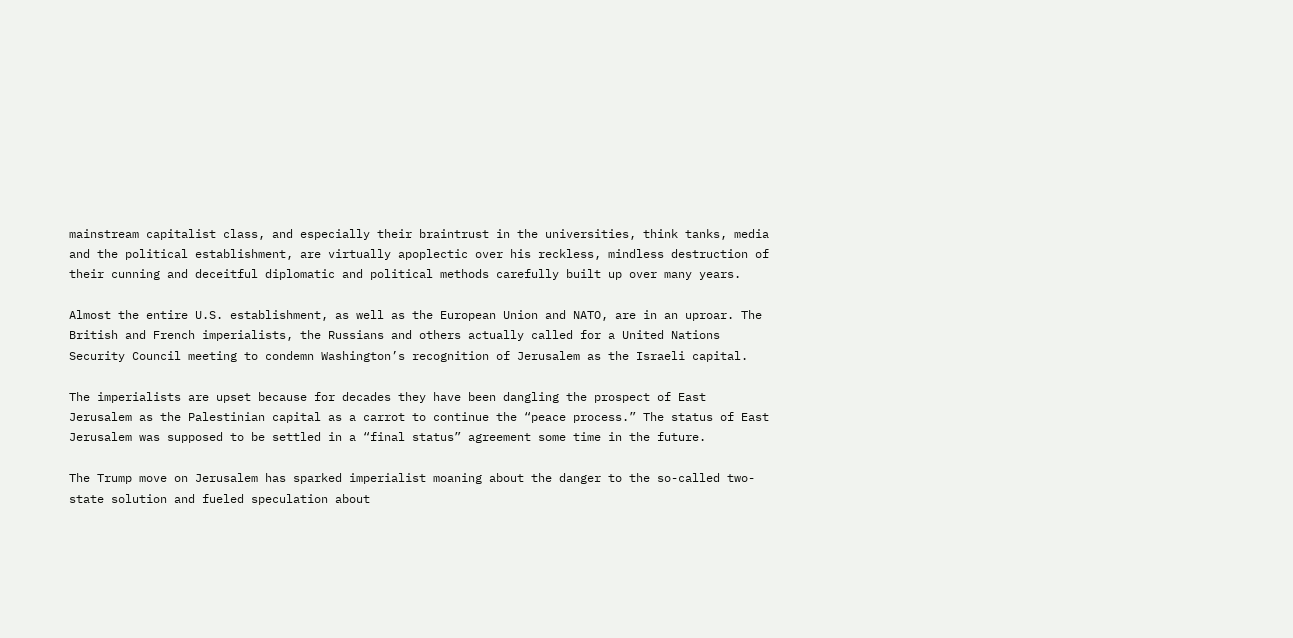mainstream capitalist class, and especially their braintrust in the universities, think tanks, media and the political establishment, are virtually apoplectic over his reckless, mindless destruction of their cunning and deceitful diplomatic and political methods carefully built up over many years.

Almost the entire U.S. establishment, as well as the European Union and NATO, are in an uproar. The British and French imperialists, the Russians and others actually called for a United Nations Security Council meeting to condemn Washington’s recognition of Jerusalem as the Israeli capital.

The imperialists are upset because for decades they have been dangling the prospect of East Jerusalem as the Palestinian capital as a carrot to continue the “peace process.” The status of East Jerusalem was supposed to be settled in a “final status” agreement some time in the future.

The Trump move on Jerusalem has sparked imperialist moaning about the danger to the so-called two-state solution and fueled speculation about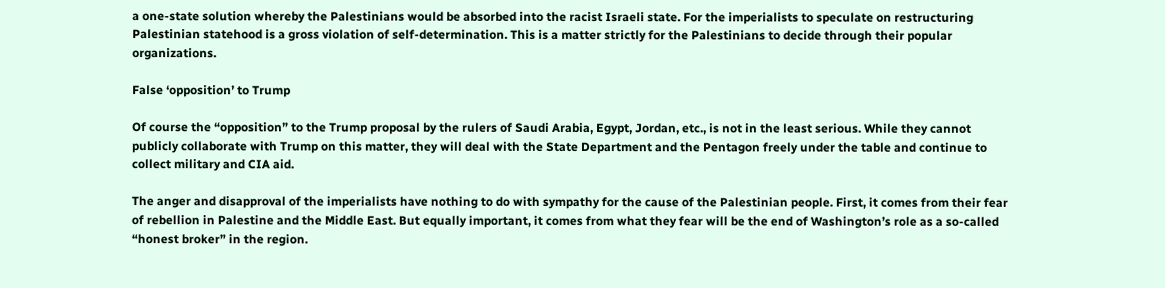a one-state solution whereby the Palestinians would be absorbed into the racist Israeli state. For the imperialists to speculate on restructuring  Palestinian statehood is a gross violation of self-determination. This is a matter strictly for the Palestinians to decide through their popular organizations.

False ‘opposition’ to Trump

Of course the “opposition” to the Trump proposal by the rulers of Saudi Arabia, Egypt, Jordan, etc., is not in the least serious. While they cannot publicly collaborate with Trump on this matter, they will deal with the State Department and the Pentagon freely under the table and continue to collect military and CIA aid.

The anger and disapproval of the imperialists have nothing to do with sympathy for the cause of the Palestinian people. First, it comes from their fear of rebellion in Palestine and the Middle East. But equally important, it comes from what they fear will be the end of Washington’s role as a so-called “honest broker” in the region.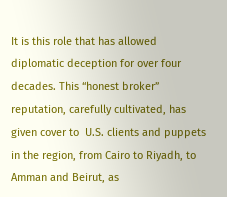It is this role that has allowed diplomatic deception for over four decades. This “honest broker” reputation, carefully cultivated, has given cover to  U.S. clients and puppets in the region, from Cairo to Riyadh, to Amman and Beirut, as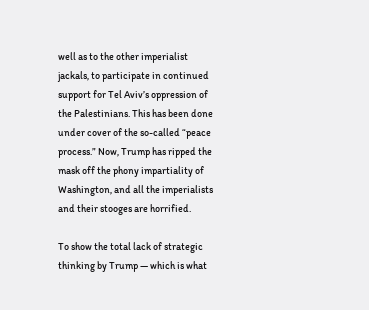well as to the other imperialist jackals, to participate in continued support for Tel Aviv’s oppression of the Palestinians. This has been done under cover of the so-called “peace process.” Now, Trump has ripped the mask off the phony impartiality of Washington, and all the imperialists and their stooges are horrified.

To show the total lack of strategic thinking by Trump — which is what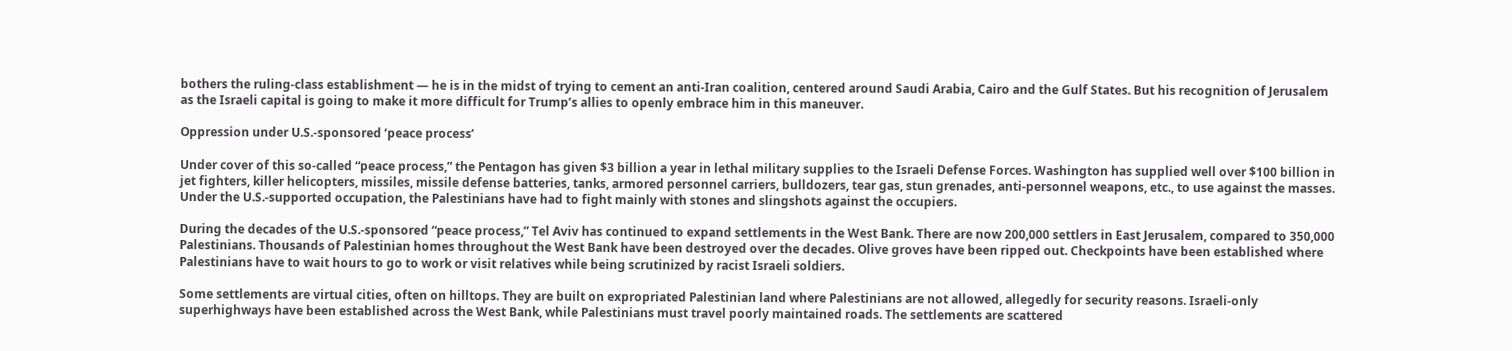bothers the ruling-class establishment — he is in the midst of trying to cement an anti-Iran coalition, centered around Saudi Arabia, Cairo and the Gulf States. But his recognition of Jerusalem as the Israeli capital is going to make it more difficult for Trump’s allies to openly embrace him in this maneuver.

Oppression under U.S.-sponsored ‘peace process’

Under cover of this so-called “peace process,” the Pentagon has given $3 billion a year in lethal military supplies to the Israeli Defense Forces. Washington has supplied well over $100 billion in jet fighters, killer helicopters, missiles, missile defense batteries, tanks, armored personnel carriers, bulldozers, tear gas, stun grenades, anti-personnel weapons, etc., to use against the masses. Under the U.S.-supported occupation, the Palestinians have had to fight mainly with stones and slingshots against the occupiers.

During the decades of the U.S.-sponsored “peace process,” Tel Aviv has continued to expand settlements in the West Bank. There are now 200,000 settlers in East Jerusalem, compared to 350,000 Palestinians. Thousands of Palestinian homes throughout the West Bank have been destroyed over the decades. Olive groves have been ripped out. Checkpoints have been established where Palestinians have to wait hours to go to work or visit relatives while being scrutinized by racist Israeli soldiers.

Some settlements are virtual cities, often on hilltops. They are built on expropriated Palestinian land where Palestinians are not allowed, allegedly for security reasons. Israeli-only superhighways have been established across the West Bank, while Palestinians must travel poorly maintained roads. The settlements are scattered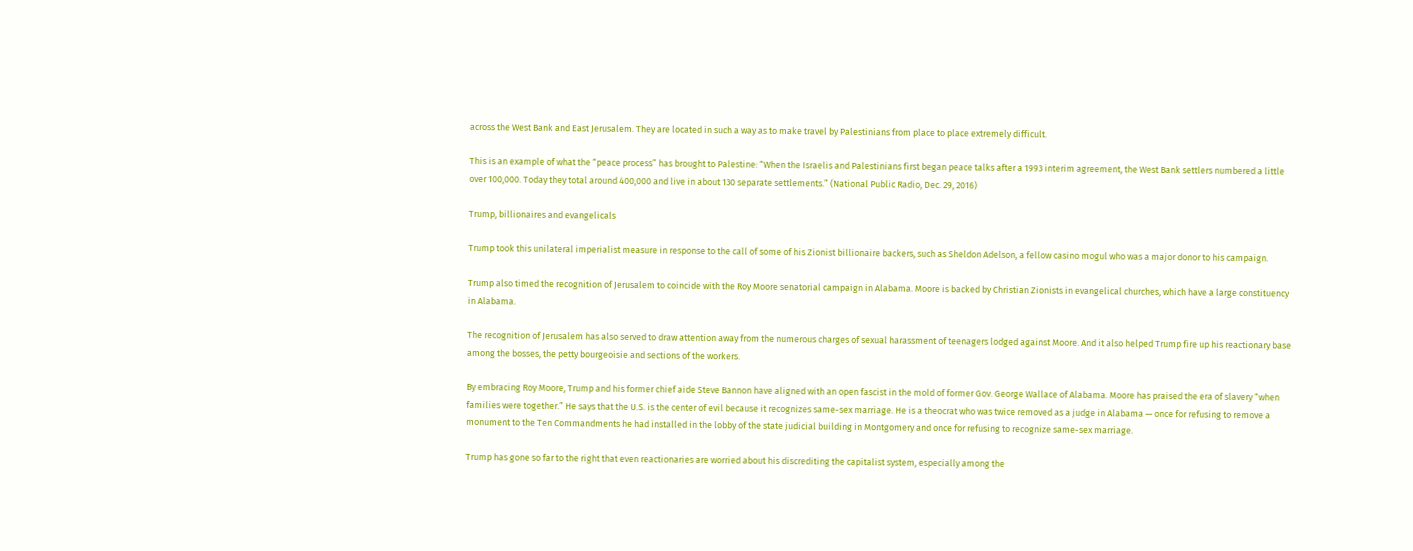across the West Bank and East Jerusalem. They are located in such a way as to make travel by Palestinians from place to place extremely difficult.

This is an example of what the “peace process” has brought to Palestine: “When the Israelis and Palestinians first began peace talks after a 1993 interim agreement, the West Bank settlers numbered a little over 100,000. Today they total around 400,000 and live in about 130 separate settlements.” (National Public Radio, Dec. 29, 2016)

Trump, billionaires and evangelicals

Trump took this unilateral imperialist measure in response to the call of some of his Zionist billionaire backers, such as Sheldon Adelson, a fellow casino mogul who was a major donor to his campaign.

Trump also timed the recognition of Jerusalem to coincide with the Roy Moore senatorial campaign in Alabama. Moore is backed by Christian Zionists in evangelical churches, which have a large constituency in Alabama.

The recognition of Jerusalem has also served to draw attention away from the numerous charges of sexual harassment of teenagers lodged against Moore. And it also helped Trump fire up his reactionary base among the bosses, the petty bourgeoisie and sections of the workers.

By embracing Roy Moore, Trump and his former chief aide Steve Bannon have aligned with an open fascist in the mold of former Gov. George Wallace of Alabama. Moore has praised the era of slavery “when families were together.” He says that the U.S. is the center of evil because it recognizes same-sex marriage. He is a theocrat who was twice removed as a judge in Alabama — once for refusing to remove a monument to the Ten Commandments he had installed in the lobby of the state judicial building in Montgomery and once for refusing to recognize same-sex marriage.

Trump has gone so far to the right that even reactionaries are worried about his discrediting the capitalist system, especially among the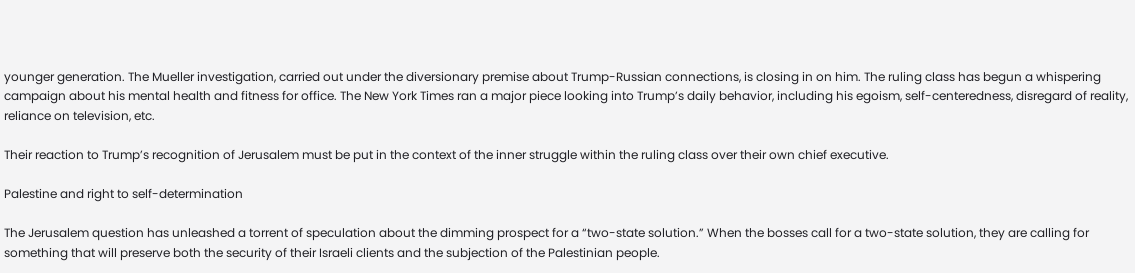younger generation. The Mueller investigation, carried out under the diversionary premise about Trump-Russian connections, is closing in on him. The ruling class has begun a whispering campaign about his mental health and fitness for office. The New York Times ran a major piece looking into Trump’s daily behavior, including his egoism, self-centeredness, disregard of reality, reliance on television, etc.

Their reaction to Trump’s recognition of Jerusalem must be put in the context of the inner struggle within the ruling class over their own chief executive.

Palestine and right to self-determination

The Jerusalem question has unleashed a torrent of speculation about the dimming prospect for a “two-state solution.” When the bosses call for a two-state solution, they are calling for something that will preserve both the security of their Israeli clients and the subjection of the Palestinian people.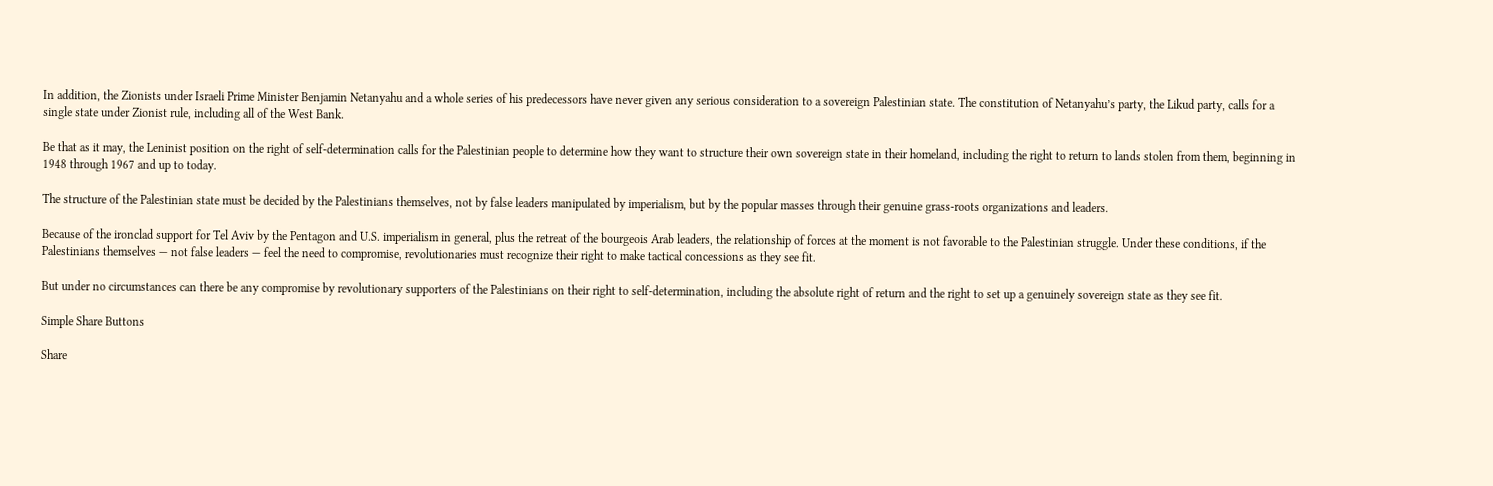In addition, the Zionists under Israeli Prime Minister Benjamin Netanyahu and a whole series of his predecessors have never given any serious consideration to a sovereign Palestinian state. The constitution of Netanyahu’s party, the Likud party, calls for a single state under Zionist rule, including all of the West Bank.

Be that as it may, the Leninist position on the right of self-determination calls for the Palestinian people to determine how they want to structure their own sovereign state in their homeland, including the right to return to lands stolen from them, beginning in 1948 through 1967 and up to today.

The structure of the Palestinian state must be decided by the Palestinians themselves, not by false leaders manipulated by imperialism, but by the popular masses through their genuine grass-roots organizations and leaders.

Because of the ironclad support for Tel Aviv by the Pentagon and U.S. imperialism in general, plus the retreat of the bourgeois Arab leaders, the relationship of forces at the moment is not favorable to the Palestinian struggle. Under these conditions, if the Palestinians themselves — not false leaders — feel the need to compromise, revolutionaries must recognize their right to make tactical concessions as they see fit.

But under no circumstances can there be any compromise by revolutionary supporters of the Palestinians on their right to self-determination, including the absolute right of return and the right to set up a genuinely sovereign state as they see fit.

Simple Share Buttons

Share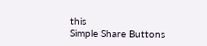this
Simple Share Buttons